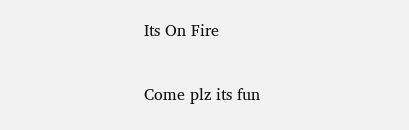Its On Fire

Come plz its fun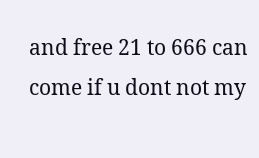and free 21 to 666 can come if u dont not my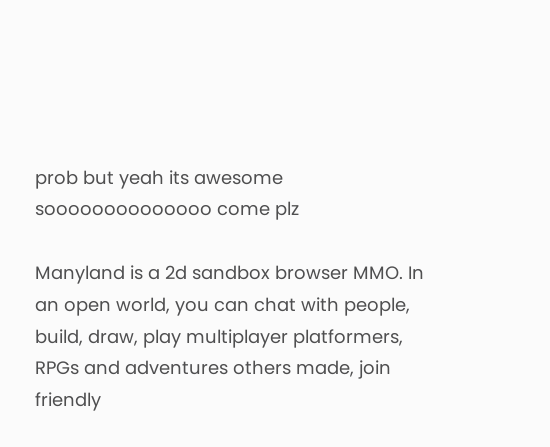prob but yeah its awesome soooooooooooooo come plz

Manyland is a 2d sandbox browser MMO. In an open world, you can chat with people, build, draw, play multiplayer platformers, RPGs and adventures others made, join friendly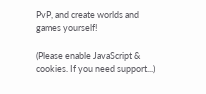PvP, and create worlds and games yourself!

(Please enable JavaScript & cookies. If you need support...)